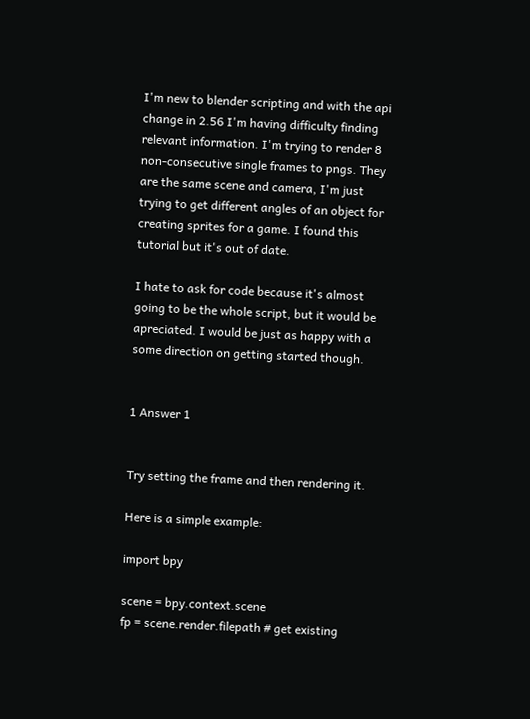I'm new to blender scripting and with the api change in 2.56 I'm having difficulty finding relevant information. I'm trying to render 8 non-consecutive single frames to pngs. They are the same scene and camera, I'm just trying to get different angles of an object for creating sprites for a game. I found this tutorial but it's out of date.

I hate to ask for code because it's almost going to be the whole script, but it would be apreciated. I would be just as happy with a some direction on getting started though.


1 Answer 1


Try setting the frame and then rendering it.

Here is a simple example:

import bpy

scene = bpy.context.scene
fp = scene.render.filepath # get existing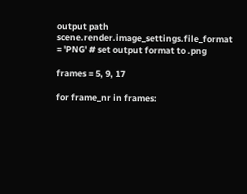output path
scene.render.image_settings.file_format = 'PNG' # set output format to .png

frames = 5, 9, 17

for frame_nr in frames: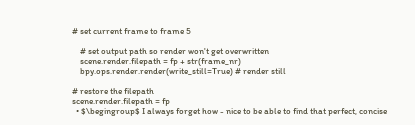# set current frame to frame 5

    # set output path so render won't get overwritten
    scene.render.filepath = fp + str(frame_nr)
    bpy.ops.render.render(write_still=True) # render still

# restore the filepath
scene.render.filepath = fp
  • $\begingroup$ I always forget how - nice to be able to find that perfect, concise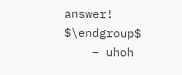answer! $\endgroup$
    – uhoh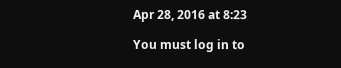Apr 28, 2016 at 8:23

You must log in to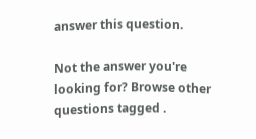answer this question.

Not the answer you're looking for? Browse other questions tagged .